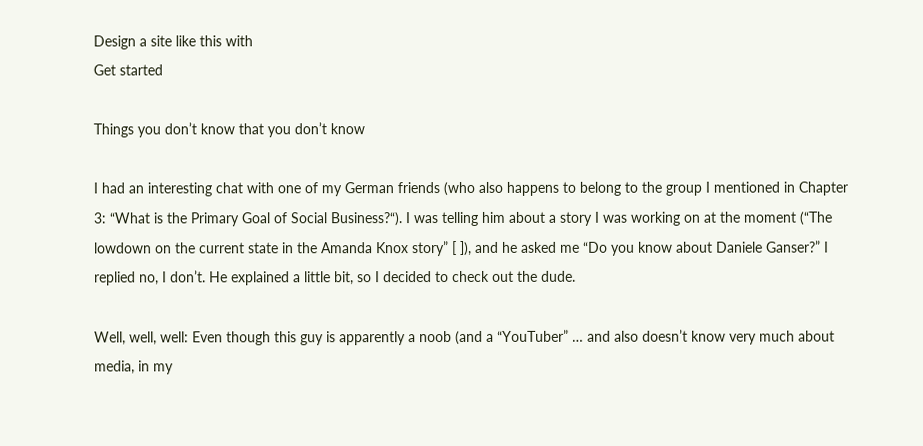Design a site like this with
Get started

Things you don’t know that you don’t know

I had an interesting chat with one of my German friends (who also happens to belong to the group I mentioned in Chapter 3: “What is the Primary Goal of Social Business?“). I was telling him about a story I was working on at the moment (“The lowdown on the current state in the Amanda Knox story” [ ]), and he asked me “Do you know about Daniele Ganser?” I replied no, I don’t. He explained a little bit, so I decided to check out the dude.

Well, well, well: Even though this guy is apparently a noob (and a “YouTuber” … and also doesn’t know very much about media, in my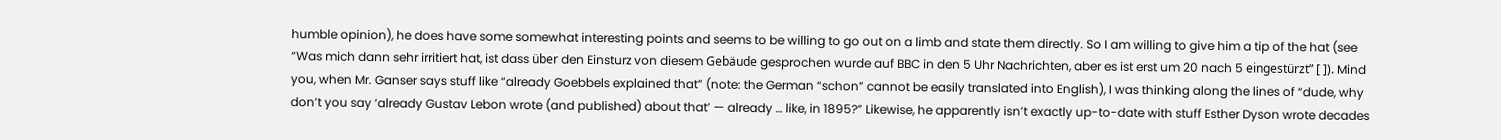humble opinion), he does have some somewhat interesting points and seems to be willing to go out on a limb and state them directly. So I am willing to give him a tip of the hat (see “Was mich dann sehr irritiert hat, ist dass über den Einsturz von diesem Gebäude gesprochen wurde auf BBC in den 5 Uhr Nachrichten, aber es ist erst um 20 nach 5 eingestürzt” [ ]). Mind you, when Mr. Ganser says stuff like “already Goebbels explained that” (note: the German “schon” cannot be easily translated into English), I was thinking along the lines of “dude, why don’t you say ‘already Gustav Lebon wrote (and published) about that’ — already … like, in 1895?” Likewise, he apparently isn’t exactly up-to-date with stuff Esther Dyson wrote decades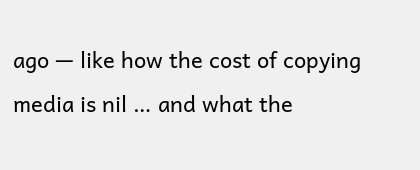ago — like how the cost of copying media is nil … and what the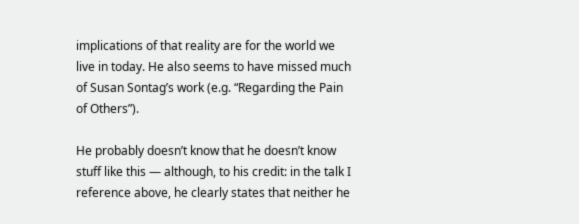implications of that reality are for the world we live in today. He also seems to have missed much of Susan Sontag’s work (e.g. “Regarding the Pain of Others”).

He probably doesn’t know that he doesn’t know stuff like this — although, to his credit: in the talk I reference above, he clearly states that neither he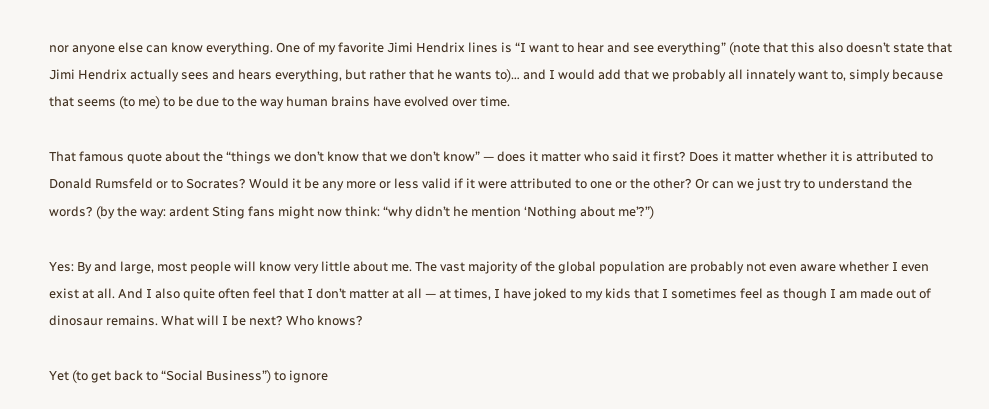nor anyone else can know everything. One of my favorite Jimi Hendrix lines is “I want to hear and see everything” (note that this also doesn’t state that Jimi Hendrix actually sees and hears everything, but rather that he wants to)… and I would add that we probably all innately want to, simply because that seems (to me) to be due to the way human brains have evolved over time.

That famous quote about the “things we don’t know that we don’t know” — does it matter who said it first? Does it matter whether it is attributed to Donald Rumsfeld or to Socrates? Would it be any more or less valid if it were attributed to one or the other? Or can we just try to understand the words? (by the way: ardent Sting fans might now think: “why didn’t he mention ‘Nothing about me’?”)

Yes: By and large, most people will know very little about me. The vast majority of the global population are probably not even aware whether I even exist at all. And I also quite often feel that I don’t matter at all — at times, I have joked to my kids that I sometimes feel as though I am made out of dinosaur remains. What will I be next? Who knows?

Yet (to get back to “Social Business”) to ignore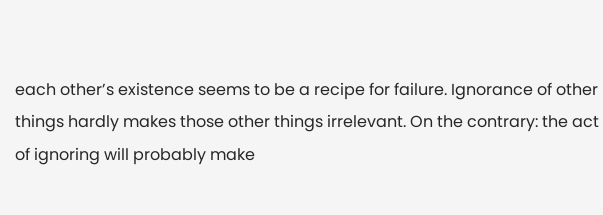each other’s existence seems to be a recipe for failure. Ignorance of other things hardly makes those other things irrelevant. On the contrary: the act of ignoring will probably make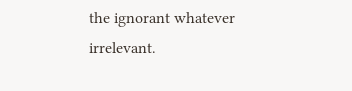the ignorant whatever irrelevant.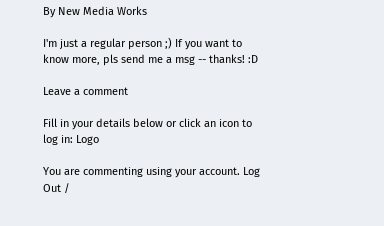By New Media Works

I'm just a regular person ;) If you want to know more, pls send me a msg -- thanks! :D

Leave a comment

Fill in your details below or click an icon to log in: Logo

You are commenting using your account. Log Out /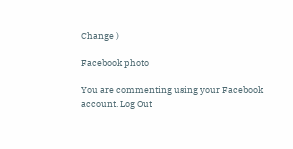Change )

Facebook photo

You are commenting using your Facebook account. Log Out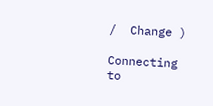/  Change )

Connecting to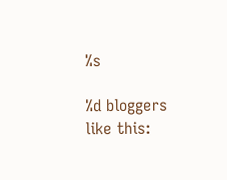%s

%d bloggers like this: